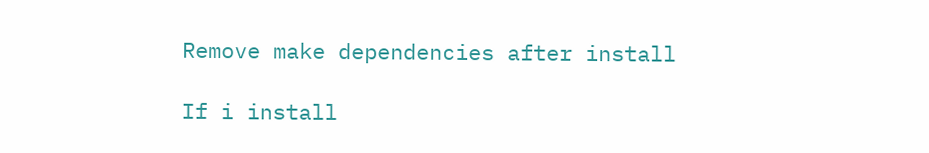Remove make dependencies after install

If i install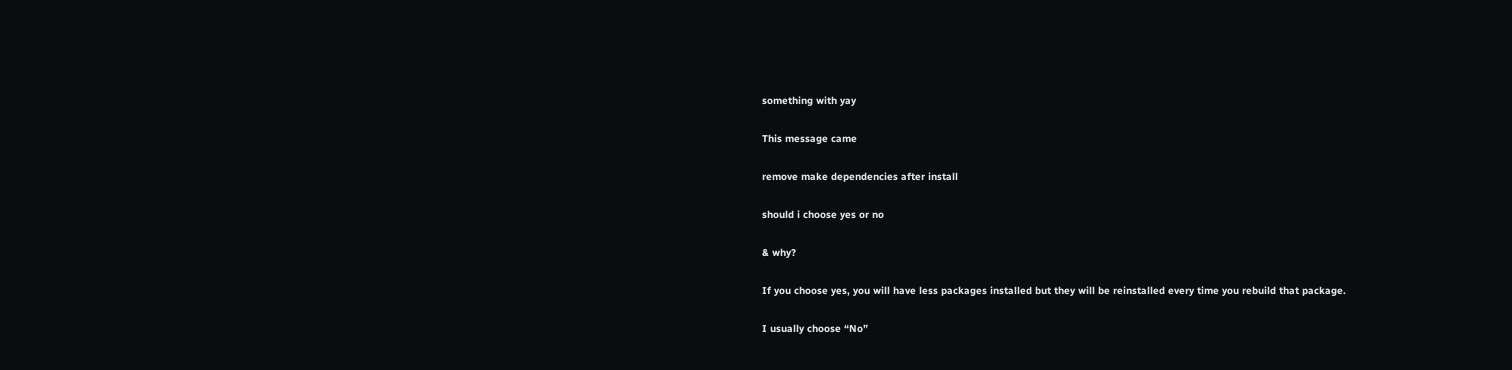something with yay

This message came

remove make dependencies after install

should i choose yes or no

& why?

If you choose yes, you will have less packages installed but they will be reinstalled every time you rebuild that package.

I usually choose “No”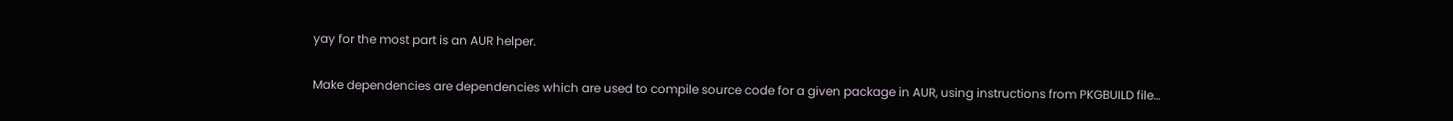yay for the most part is an AUR helper.

Make dependencies are dependencies which are used to compile source code for a given package in AUR, using instructions from PKGBUILD file…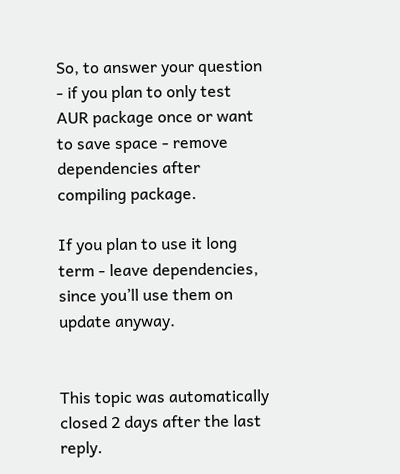So, to answer your question - if you plan to only test AUR package once or want to save space - remove dependencies after compiling package.

If you plan to use it long term - leave dependencies, since you’ll use them on update anyway.


This topic was automatically closed 2 days after the last reply.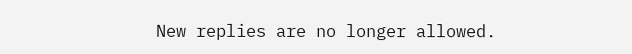New replies are no longer allowed.